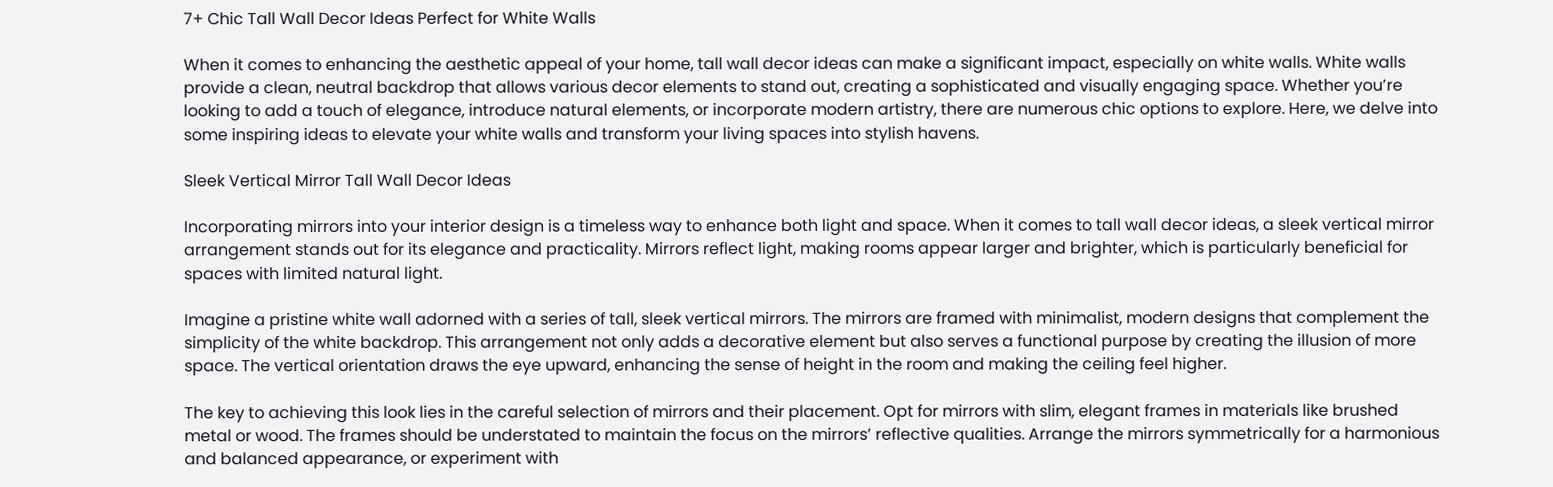7+ Chic Tall Wall Decor Ideas Perfect for White Walls

When it comes to enhancing the aesthetic appeal of your home, tall wall decor ideas can make a significant impact, especially on white walls. White walls provide a clean, neutral backdrop that allows various decor elements to stand out, creating a sophisticated and visually engaging space. Whether you’re looking to add a touch of elegance, introduce natural elements, or incorporate modern artistry, there are numerous chic options to explore. Here, we delve into some inspiring ideas to elevate your white walls and transform your living spaces into stylish havens.

Sleek Vertical Mirror Tall Wall Decor Ideas

Incorporating mirrors into your interior design is a timeless way to enhance both light and space. When it comes to tall wall decor ideas, a sleek vertical mirror arrangement stands out for its elegance and practicality. Mirrors reflect light, making rooms appear larger and brighter, which is particularly beneficial for spaces with limited natural light.

Imagine a pristine white wall adorned with a series of tall, sleek vertical mirrors. The mirrors are framed with minimalist, modern designs that complement the simplicity of the white backdrop. This arrangement not only adds a decorative element but also serves a functional purpose by creating the illusion of more space. The vertical orientation draws the eye upward, enhancing the sense of height in the room and making the ceiling feel higher.

The key to achieving this look lies in the careful selection of mirrors and their placement. Opt for mirrors with slim, elegant frames in materials like brushed metal or wood. The frames should be understated to maintain the focus on the mirrors’ reflective qualities. Arrange the mirrors symmetrically for a harmonious and balanced appearance, or experiment with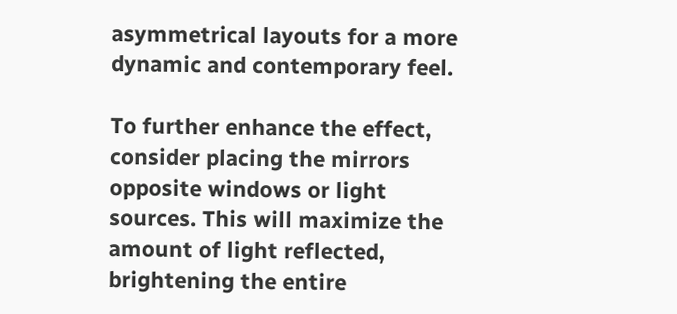asymmetrical layouts for a more dynamic and contemporary feel.

To further enhance the effect, consider placing the mirrors opposite windows or light sources. This will maximize the amount of light reflected, brightening the entire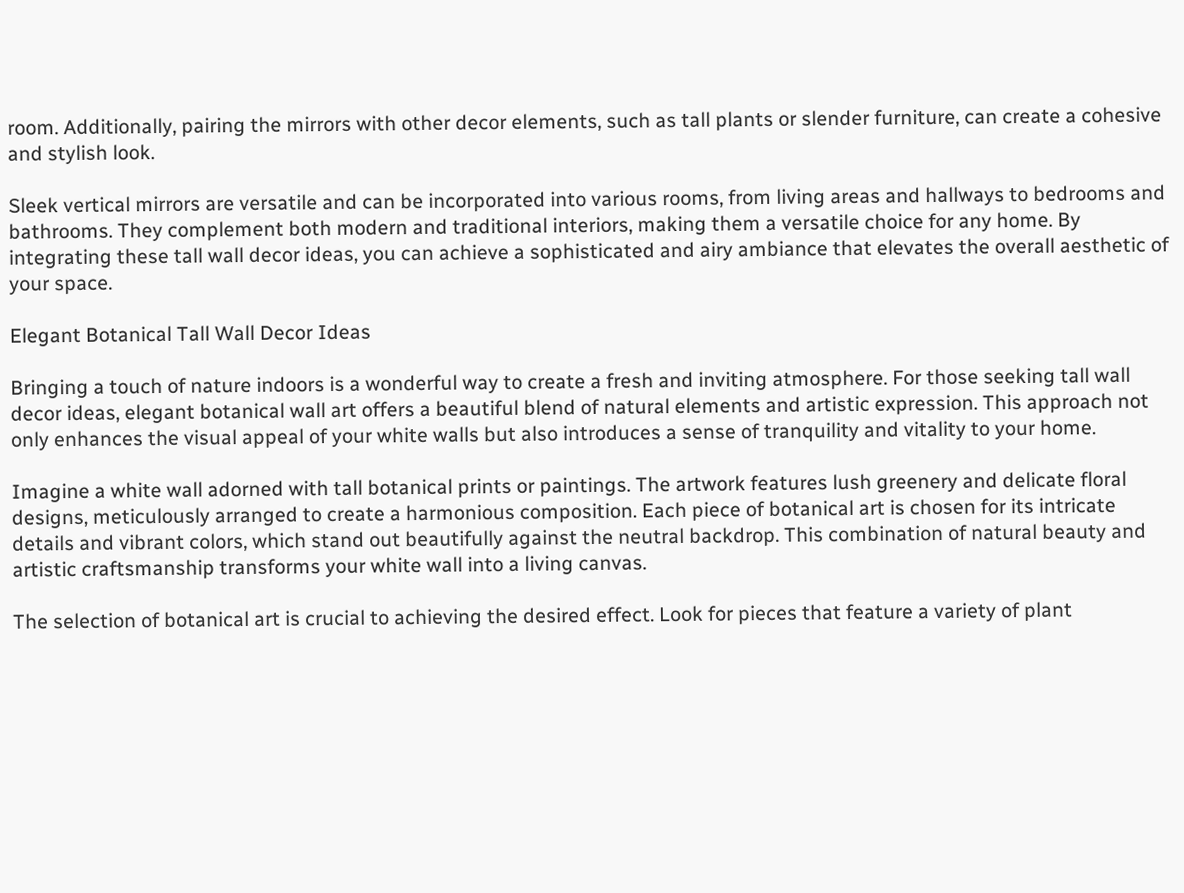room. Additionally, pairing the mirrors with other decor elements, such as tall plants or slender furniture, can create a cohesive and stylish look.

Sleek vertical mirrors are versatile and can be incorporated into various rooms, from living areas and hallways to bedrooms and bathrooms. They complement both modern and traditional interiors, making them a versatile choice for any home. By integrating these tall wall decor ideas, you can achieve a sophisticated and airy ambiance that elevates the overall aesthetic of your space.

Elegant Botanical Tall Wall Decor Ideas

Bringing a touch of nature indoors is a wonderful way to create a fresh and inviting atmosphere. For those seeking tall wall decor ideas, elegant botanical wall art offers a beautiful blend of natural elements and artistic expression. This approach not only enhances the visual appeal of your white walls but also introduces a sense of tranquility and vitality to your home.

Imagine a white wall adorned with tall botanical prints or paintings. The artwork features lush greenery and delicate floral designs, meticulously arranged to create a harmonious composition. Each piece of botanical art is chosen for its intricate details and vibrant colors, which stand out beautifully against the neutral backdrop. This combination of natural beauty and artistic craftsmanship transforms your white wall into a living canvas.

The selection of botanical art is crucial to achieving the desired effect. Look for pieces that feature a variety of plant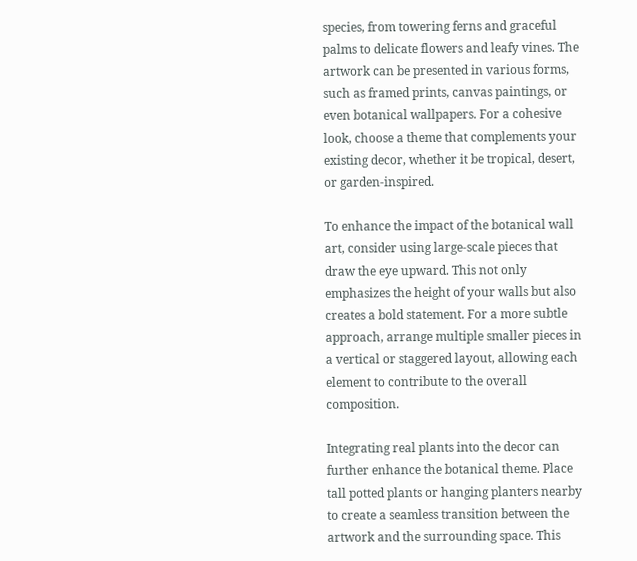species, from towering ferns and graceful palms to delicate flowers and leafy vines. The artwork can be presented in various forms, such as framed prints, canvas paintings, or even botanical wallpapers. For a cohesive look, choose a theme that complements your existing decor, whether it be tropical, desert, or garden-inspired.

To enhance the impact of the botanical wall art, consider using large-scale pieces that draw the eye upward. This not only emphasizes the height of your walls but also creates a bold statement. For a more subtle approach, arrange multiple smaller pieces in a vertical or staggered layout, allowing each element to contribute to the overall composition.

Integrating real plants into the decor can further enhance the botanical theme. Place tall potted plants or hanging planters nearby to create a seamless transition between the artwork and the surrounding space. This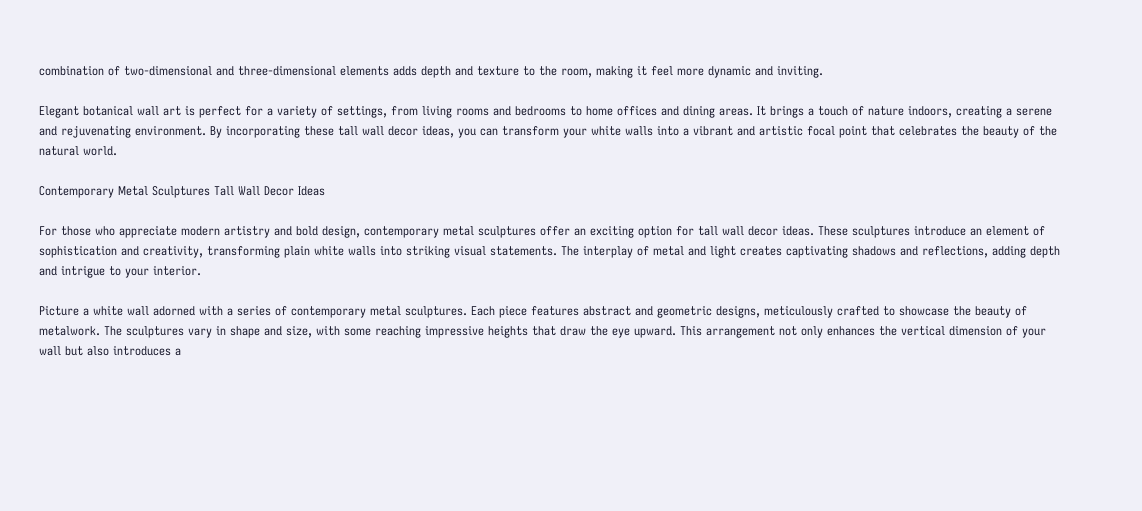combination of two-dimensional and three-dimensional elements adds depth and texture to the room, making it feel more dynamic and inviting.

Elegant botanical wall art is perfect for a variety of settings, from living rooms and bedrooms to home offices and dining areas. It brings a touch of nature indoors, creating a serene and rejuvenating environment. By incorporating these tall wall decor ideas, you can transform your white walls into a vibrant and artistic focal point that celebrates the beauty of the natural world.

Contemporary Metal Sculptures Tall Wall Decor Ideas

For those who appreciate modern artistry and bold design, contemporary metal sculptures offer an exciting option for tall wall decor ideas. These sculptures introduce an element of sophistication and creativity, transforming plain white walls into striking visual statements. The interplay of metal and light creates captivating shadows and reflections, adding depth and intrigue to your interior.

Picture a white wall adorned with a series of contemporary metal sculptures. Each piece features abstract and geometric designs, meticulously crafted to showcase the beauty of metalwork. The sculptures vary in shape and size, with some reaching impressive heights that draw the eye upward. This arrangement not only enhances the vertical dimension of your wall but also introduces a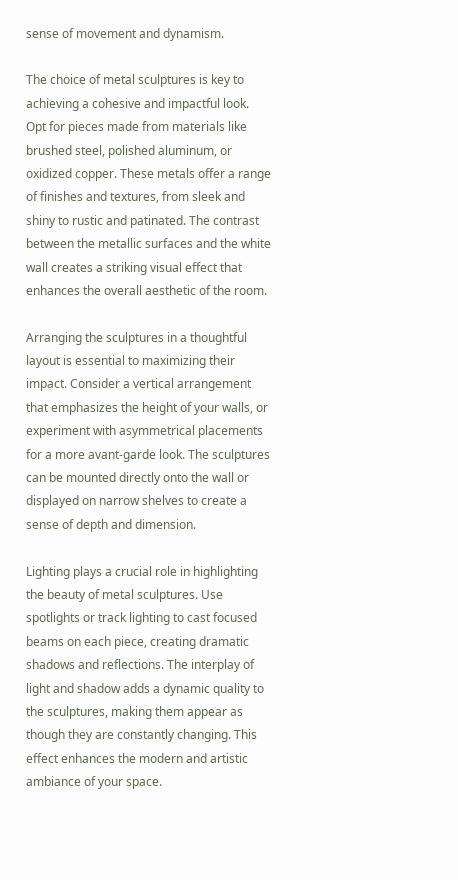sense of movement and dynamism.

The choice of metal sculptures is key to achieving a cohesive and impactful look. Opt for pieces made from materials like brushed steel, polished aluminum, or oxidized copper. These metals offer a range of finishes and textures, from sleek and shiny to rustic and patinated. The contrast between the metallic surfaces and the white wall creates a striking visual effect that enhances the overall aesthetic of the room.

Arranging the sculptures in a thoughtful layout is essential to maximizing their impact. Consider a vertical arrangement that emphasizes the height of your walls, or experiment with asymmetrical placements for a more avant-garde look. The sculptures can be mounted directly onto the wall or displayed on narrow shelves to create a sense of depth and dimension.

Lighting plays a crucial role in highlighting the beauty of metal sculptures. Use spotlights or track lighting to cast focused beams on each piece, creating dramatic shadows and reflections. The interplay of light and shadow adds a dynamic quality to the sculptures, making them appear as though they are constantly changing. This effect enhances the modern and artistic ambiance of your space.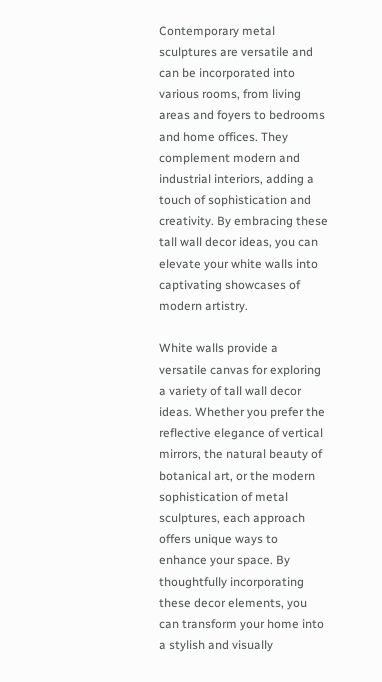Contemporary metal sculptures are versatile and can be incorporated into various rooms, from living areas and foyers to bedrooms and home offices. They complement modern and industrial interiors, adding a touch of sophistication and creativity. By embracing these tall wall decor ideas, you can elevate your white walls into captivating showcases of modern artistry.

White walls provide a versatile canvas for exploring a variety of tall wall decor ideas. Whether you prefer the reflective elegance of vertical mirrors, the natural beauty of botanical art, or the modern sophistication of metal sculptures, each approach offers unique ways to enhance your space. By thoughtfully incorporating these decor elements, you can transform your home into a stylish and visually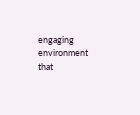engaging environment that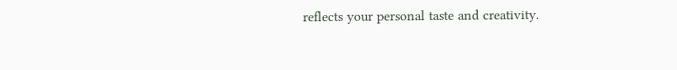reflects your personal taste and creativity.